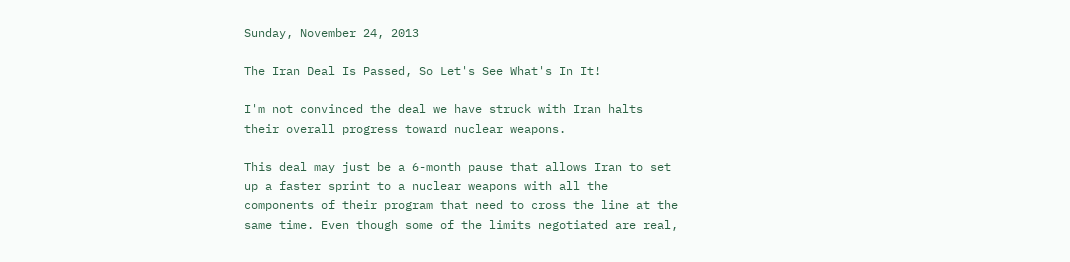Sunday, November 24, 2013

The Iran Deal Is Passed, So Let's See What's In It!

I'm not convinced the deal we have struck with Iran halts their overall progress toward nuclear weapons.

This deal may just be a 6-month pause that allows Iran to set up a faster sprint to a nuclear weapons with all the components of their program that need to cross the line at the same time. Even though some of the limits negotiated are real,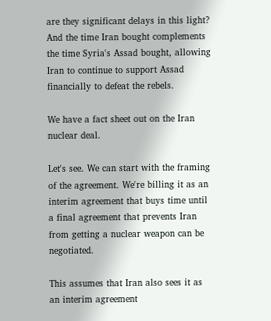are they significant delays in this light? And the time Iran bought complements the time Syria's Assad bought, allowing Iran to continue to support Assad financially to defeat the rebels.

We have a fact sheet out on the Iran nuclear deal.

Let's see. We can start with the framing of the agreement. We're billing it as an interim agreement that buys time until a final agreement that prevents Iran from getting a nuclear weapon can be negotiated.

This assumes that Iran also sees it as an interim agreement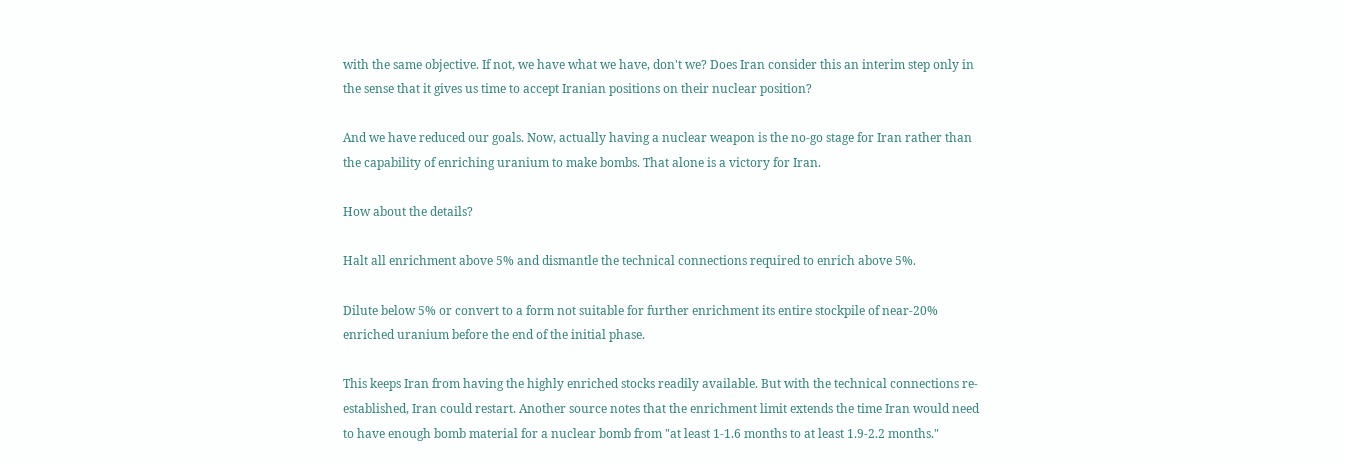with the same objective. If not, we have what we have, don't we? Does Iran consider this an interim step only in the sense that it gives us time to accept Iranian positions on their nuclear position?

And we have reduced our goals. Now, actually having a nuclear weapon is the no-go stage for Iran rather than the capability of enriching uranium to make bombs. That alone is a victory for Iran.

How about the details?

Halt all enrichment above 5% and dismantle the technical connections required to enrich above 5%.

Dilute below 5% or convert to a form not suitable for further enrichment its entire stockpile of near-20% enriched uranium before the end of the initial phase.

This keeps Iran from having the highly enriched stocks readily available. But with the technical connections re-established, Iran could restart. Another source notes that the enrichment limit extends the time Iran would need to have enough bomb material for a nuclear bomb from "at least 1-1.6 months to at least 1.9-2.2 months."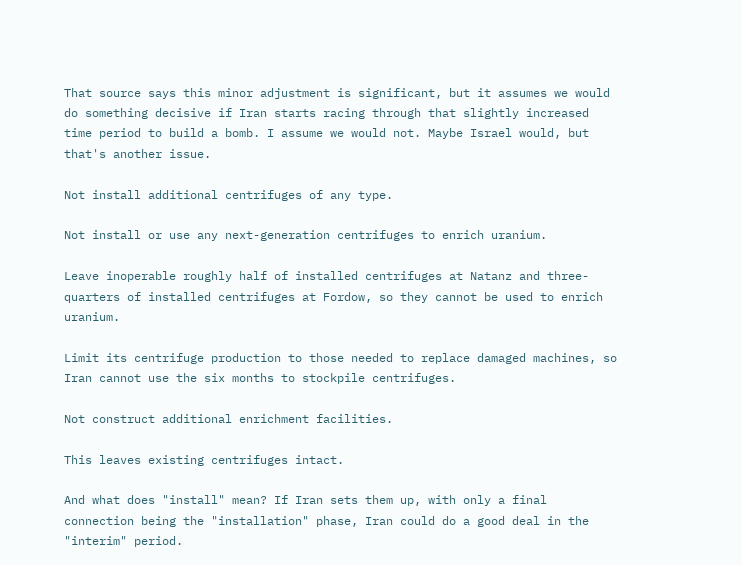That source says this minor adjustment is significant, but it assumes we would do something decisive if Iran starts racing through that slightly increased time period to build a bomb. I assume we would not. Maybe Israel would, but that's another issue.

Not install additional centrifuges of any type.

Not install or use any next-generation centrifuges to enrich uranium.

Leave inoperable roughly half of installed centrifuges at Natanz and three-quarters of installed centrifuges at Fordow, so they cannot be used to enrich uranium.

Limit its centrifuge production to those needed to replace damaged machines, so Iran cannot use the six months to stockpile centrifuges.

Not construct additional enrichment facilities.

This leaves existing centrifuges intact.

And what does "install" mean? If Iran sets them up, with only a final connection being the "installation" phase, Iran could do a good deal in the "interim" period.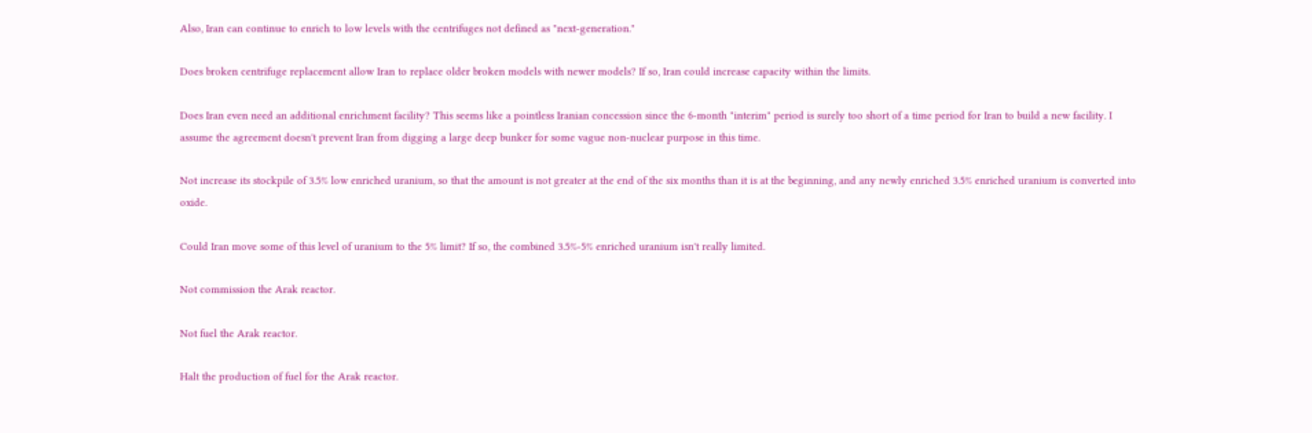Also, Iran can continue to enrich to low levels with the centrifuges not defined as "next-generation."

Does broken centrifuge replacement allow Iran to replace older broken models with newer models? If so, Iran could increase capacity within the limits.

Does Iran even need an additional enrichment facility? This seems like a pointless Iranian concession since the 6-month "interim" period is surely too short of a time period for Iran to build a new facility. I assume the agreement doesn't prevent Iran from digging a large deep bunker for some vague non-nuclear purpose in this time.

Not increase its stockpile of 3.5% low enriched uranium, so that the amount is not greater at the end of the six months than it is at the beginning, and any newly enriched 3.5% enriched uranium is converted into oxide.

Could Iran move some of this level of uranium to the 5% limit? If so, the combined 3.5%-5% enriched uranium isn't really limited.

Not commission the Arak reactor.

Not fuel the Arak reactor.

Halt the production of fuel for the Arak reactor.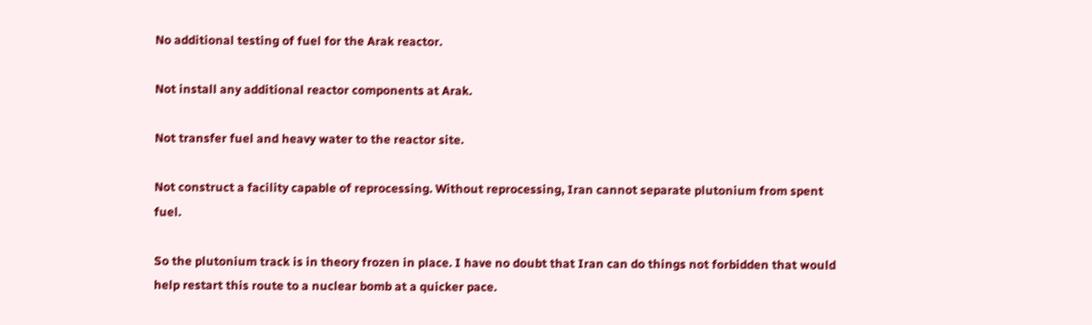No additional testing of fuel for the Arak reactor.

Not install any additional reactor components at Arak.

Not transfer fuel and heavy water to the reactor site.

Not construct a facility capable of reprocessing. Without reprocessing, Iran cannot separate plutonium from spent fuel.

So the plutonium track is in theory frozen in place. I have no doubt that Iran can do things not forbidden that would help restart this route to a nuclear bomb at a quicker pace.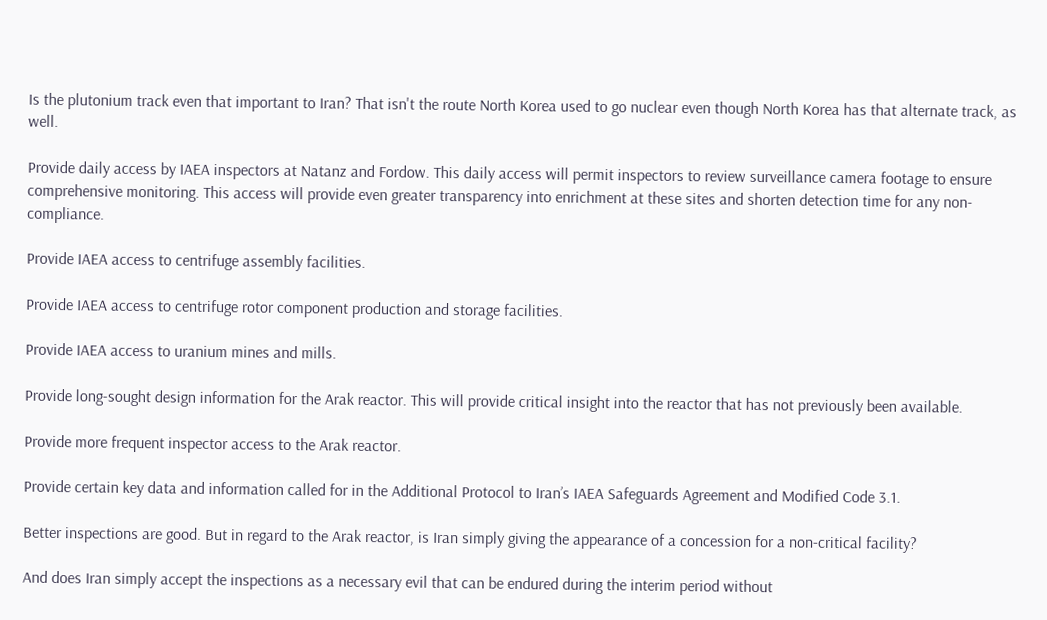Is the plutonium track even that important to Iran? That isn't the route North Korea used to go nuclear even though North Korea has that alternate track, as well.

Provide daily access by IAEA inspectors at Natanz and Fordow. This daily access will permit inspectors to review surveillance camera footage to ensure comprehensive monitoring. This access will provide even greater transparency into enrichment at these sites and shorten detection time for any non-compliance.

Provide IAEA access to centrifuge assembly facilities.

Provide IAEA access to centrifuge rotor component production and storage facilities.

Provide IAEA access to uranium mines and mills.

Provide long-sought design information for the Arak reactor. This will provide critical insight into the reactor that has not previously been available.

Provide more frequent inspector access to the Arak reactor.

Provide certain key data and information called for in the Additional Protocol to Iran’s IAEA Safeguards Agreement and Modified Code 3.1.

Better inspections are good. But in regard to the Arak reactor, is Iran simply giving the appearance of a concession for a non-critical facility?

And does Iran simply accept the inspections as a necessary evil that can be endured during the interim period without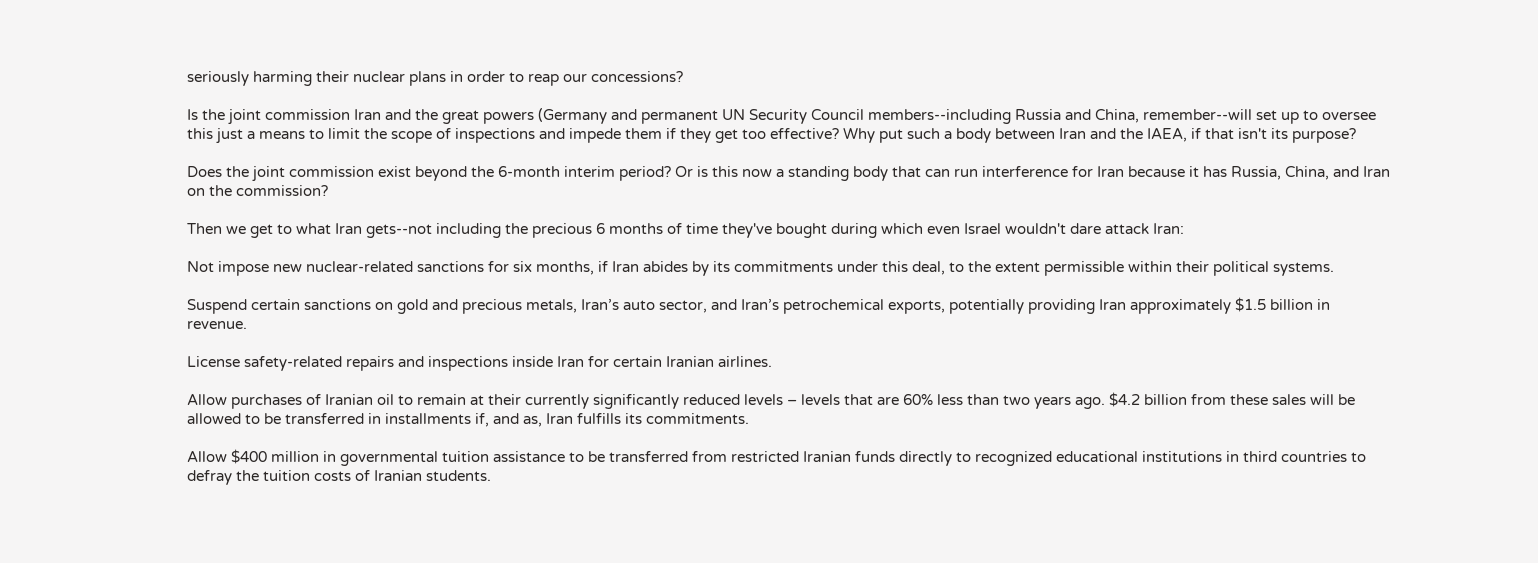seriously harming their nuclear plans in order to reap our concessions?

Is the joint commission Iran and the great powers (Germany and permanent UN Security Council members--including Russia and China, remember--will set up to oversee this just a means to limit the scope of inspections and impede them if they get too effective? Why put such a body between Iran and the IAEA, if that isn't its purpose?

Does the joint commission exist beyond the 6-month interim period? Or is this now a standing body that can run interference for Iran because it has Russia, China, and Iran on the commission?

Then we get to what Iran gets--not including the precious 6 months of time they've bought during which even Israel wouldn't dare attack Iran:

Not impose new nuclear-related sanctions for six months, if Iran abides by its commitments under this deal, to the extent permissible within their political systems.

Suspend certain sanctions on gold and precious metals, Iran’s auto sector, and Iran’s petrochemical exports, potentially providing Iran approximately $1.5 billion in revenue.

License safety-related repairs and inspections inside Iran for certain Iranian airlines.

Allow purchases of Iranian oil to remain at their currently significantly reduced levels – levels that are 60% less than two years ago. $4.2 billion from these sales will be allowed to be transferred in installments if, and as, Iran fulfills its commitments.

Allow $400 million in governmental tuition assistance to be transferred from restricted Iranian funds directly to recognized educational institutions in third countries to defray the tuition costs of Iranian students.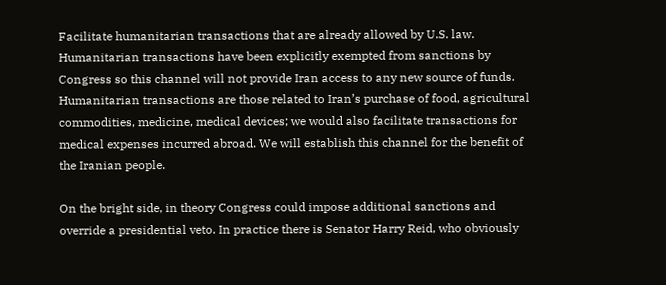Facilitate humanitarian transactions that are already allowed by U.S. law. Humanitarian transactions have been explicitly exempted from sanctions by Congress so this channel will not provide Iran access to any new source of funds. Humanitarian transactions are those related to Iran’s purchase of food, agricultural commodities, medicine, medical devices; we would also facilitate transactions for medical expenses incurred abroad. We will establish this channel for the benefit of the Iranian people.

On the bright side, in theory Congress could impose additional sanctions and override a presidential veto. In practice there is Senator Harry Reid, who obviously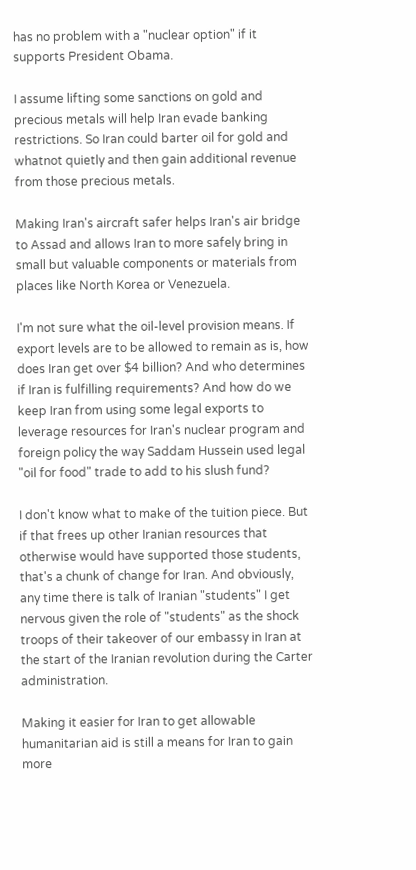has no problem with a "nuclear option" if it supports President Obama.

I assume lifting some sanctions on gold and precious metals will help Iran evade banking restrictions. So Iran could barter oil for gold and whatnot quietly and then gain additional revenue from those precious metals.

Making Iran's aircraft safer helps Iran's air bridge to Assad and allows Iran to more safely bring in small but valuable components or materials from places like North Korea or Venezuela.

I'm not sure what the oil-level provision means. If export levels are to be allowed to remain as is, how does Iran get over $4 billion? And who determines if Iran is fulfilling requirements? And how do we keep Iran from using some legal exports to leverage resources for Iran's nuclear program and foreign policy the way Saddam Hussein used legal "oil for food" trade to add to his slush fund?

I don't know what to make of the tuition piece. But if that frees up other Iranian resources that otherwise would have supported those students, that's a chunk of change for Iran. And obviously, any time there is talk of Iranian "students" I get nervous given the role of "students" as the shock troops of their takeover of our embassy in Iran at the start of the Iranian revolution during the Carter administration.

Making it easier for Iran to get allowable humanitarian aid is still a means for Iran to gain more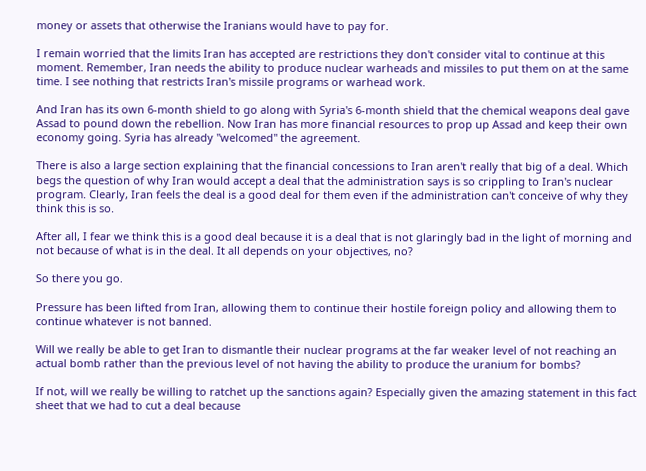money or assets that otherwise the Iranians would have to pay for.

I remain worried that the limits Iran has accepted are restrictions they don't consider vital to continue at this moment. Remember, Iran needs the ability to produce nuclear warheads and missiles to put them on at the same time. I see nothing that restricts Iran's missile programs or warhead work.

And Iran has its own 6-month shield to go along with Syria's 6-month shield that the chemical weapons deal gave Assad to pound down the rebellion. Now Iran has more financial resources to prop up Assad and keep their own economy going. Syria has already "welcomed" the agreement.

There is also a large section explaining that the financial concessions to Iran aren't really that big of a deal. Which begs the question of why Iran would accept a deal that the administration says is so crippling to Iran's nuclear program. Clearly, Iran feels the deal is a good deal for them even if the administration can't conceive of why they think this is so.

After all, I fear we think this is a good deal because it is a deal that is not glaringly bad in the light of morning and not because of what is in the deal. It all depends on your objectives, no?

So there you go.

Pressure has been lifted from Iran, allowing them to continue their hostile foreign policy and allowing them to continue whatever is not banned.

Will we really be able to get Iran to dismantle their nuclear programs at the far weaker level of not reaching an actual bomb rather than the previous level of not having the ability to produce the uranium for bombs?

If not, will we really be willing to ratchet up the sanctions again? Especially given the amazing statement in this fact sheet that we had to cut a deal because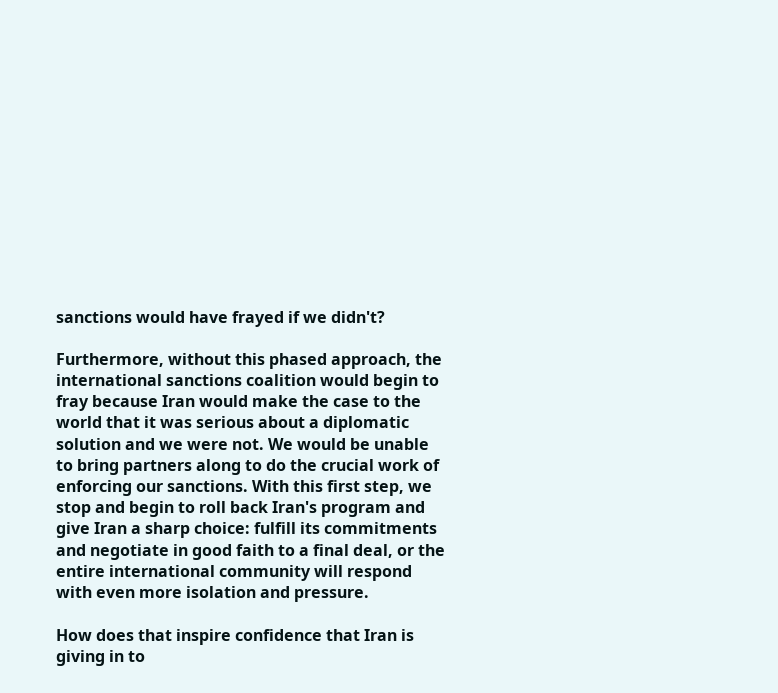sanctions would have frayed if we didn't?

Furthermore, without this phased approach, the international sanctions coalition would begin to fray because Iran would make the case to the world that it was serious about a diplomatic solution and we were not. We would be unable to bring partners along to do the crucial work of enforcing our sanctions. With this first step, we stop and begin to roll back Iran's program and give Iran a sharp choice: fulfill its commitments and negotiate in good faith to a final deal, or the entire international community will respond with even more isolation and pressure.

How does that inspire confidence that Iran is giving in to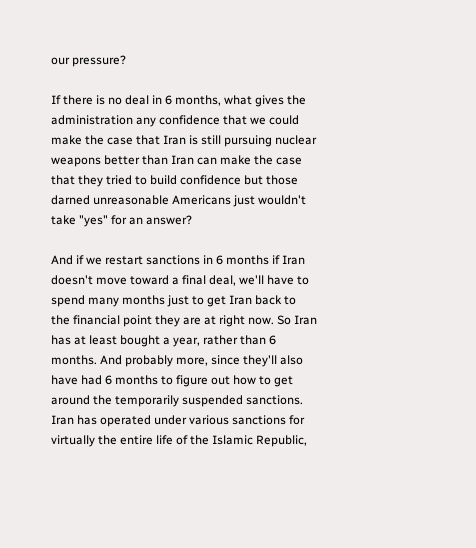our pressure?

If there is no deal in 6 months, what gives the administration any confidence that we could make the case that Iran is still pursuing nuclear weapons better than Iran can make the case that they tried to build confidence but those darned unreasonable Americans just wouldn't take "yes" for an answer?

And if we restart sanctions in 6 months if Iran doesn't move toward a final deal, we'll have to spend many months just to get Iran back to the financial point they are at right now. So Iran has at least bought a year, rather than 6 months. And probably more, since they'll also have had 6 months to figure out how to get around the temporarily suspended sanctions. Iran has operated under various sanctions for virtually the entire life of the Islamic Republic,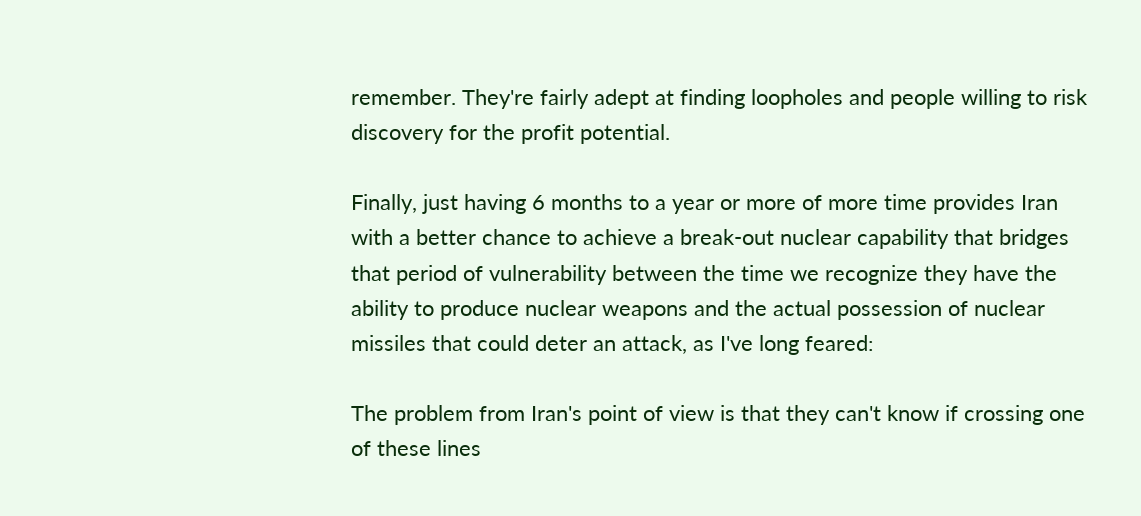remember. They're fairly adept at finding loopholes and people willing to risk discovery for the profit potential.

Finally, just having 6 months to a year or more of more time provides Iran with a better chance to achieve a break-out nuclear capability that bridges that period of vulnerability between the time we recognize they have the ability to produce nuclear weapons and the actual possession of nuclear missiles that could deter an attack, as I've long feared:

The problem from Iran's point of view is that they can't know if crossing one of these lines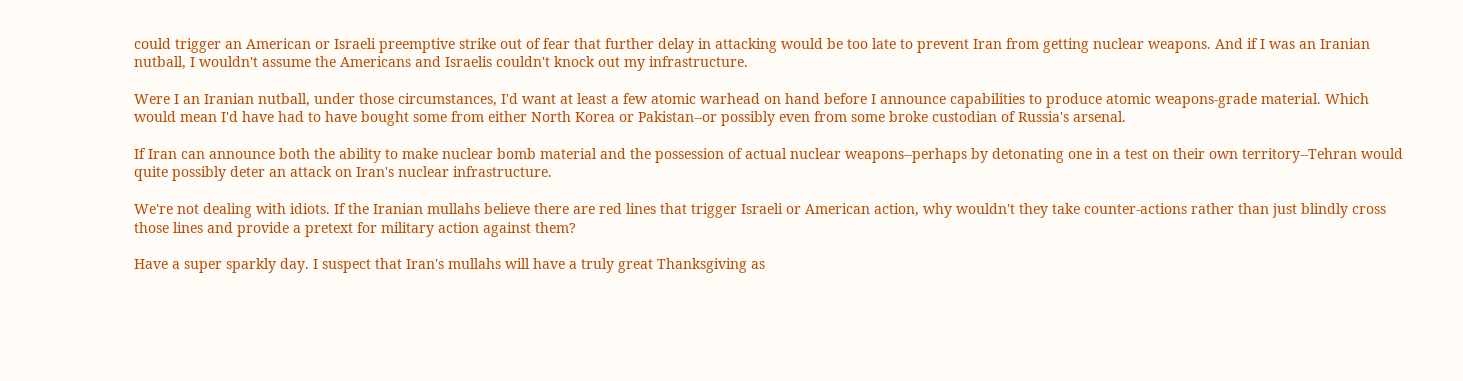could trigger an American or Israeli preemptive strike out of fear that further delay in attacking would be too late to prevent Iran from getting nuclear weapons. And if I was an Iranian nutball, I wouldn't assume the Americans and Israelis couldn't knock out my infrastructure.

Were I an Iranian nutball, under those circumstances, I'd want at least a few atomic warhead on hand before I announce capabilities to produce atomic weapons-grade material. Which would mean I'd have had to have bought some from either North Korea or Pakistan--or possibly even from some broke custodian of Russia's arsenal.

If Iran can announce both the ability to make nuclear bomb material and the possession of actual nuclear weapons--perhaps by detonating one in a test on their own territory--Tehran would quite possibly deter an attack on Iran's nuclear infrastructure.

We're not dealing with idiots. If the Iranian mullahs believe there are red lines that trigger Israeli or American action, why wouldn't they take counter-actions rather than just blindly cross those lines and provide a pretext for military action against them?

Have a super sparkly day. I suspect that Iran's mullahs will have a truly great Thanksgiving as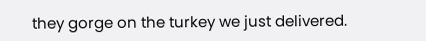they gorge on the turkey we just delivered.